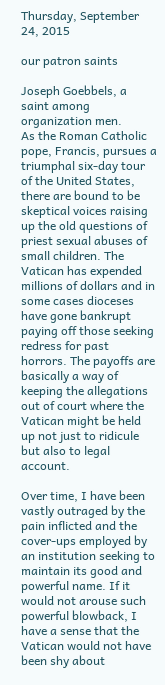Thursday, September 24, 2015

our patron saints

Joseph Goebbels, a saint among organization men.
As the Roman Catholic pope, Francis, pursues a triumphal six-day tour of the United States, there are bound to be skeptical voices raising up the old questions of priest sexual abuses of small children. The Vatican has expended millions of dollars and in some cases dioceses have gone bankrupt paying off those seeking redress for past horrors. The payoffs are basically a way of keeping the allegations out of court where the Vatican might be held up not just to ridicule but also to legal account.

Over time, I have been vastly outraged by the pain inflicted and the cover-ups employed by an institution seeking to maintain its good and powerful name. If it would not arouse such powerful blowback, I have a sense that the Vatican would not have been shy about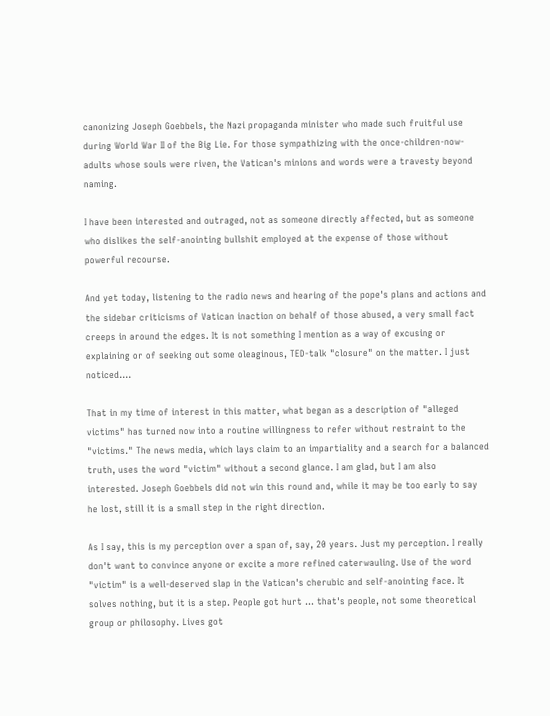canonizing Joseph Goebbels, the Nazi propaganda minister who made such fruitful use during World War II of the Big Lie. For those sympathizing with the once-children-now-adults whose souls were riven, the Vatican's minions and words were a travesty beyond naming.

I have been interested and outraged, not as someone directly affected, but as someone who dislikes the self-anointing bullshit employed at the expense of those without powerful recourse.

And yet today, listening to the radio news and hearing of the pope's plans and actions and the sidebar criticisms of Vatican inaction on behalf of those abused, a very small fact creeps in around the edges. It is not something I mention as a way of excusing or explaining or of seeking out some oleaginous, TED-talk "closure" on the matter. I just noticed....

That in my time of interest in this matter, what began as a description of "alleged victims" has turned now into a routine willingness to refer without restraint to the "victims." The news media, which lays claim to an impartiality and a search for a balanced truth, uses the word "victim" without a second glance. I am glad, but I am also interested. Joseph Goebbels did not win this round and, while it may be too early to say he lost, still it is a small step in the right direction.

As I say, this is my perception over a span of, say, 20 years. Just my perception. I really don't want to convince anyone or excite a more refined caterwauling. Use of the word "victim" is a well-deserved slap in the Vatican's cherubic and self-anointing face. It solves nothing, but it is a step. People got hurt ... that's people, not some theoretical group or philosophy. Lives got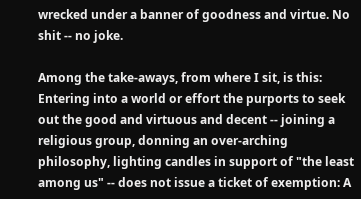wrecked under a banner of goodness and virtue. No shit -- no joke.

Among the take-aways, from where I sit, is this: Entering into a world or effort the purports to seek out the good and virtuous and decent -- joining a religious group, donning an over-arching philosophy, lighting candles in support of "the least among us" -- does not issue a ticket of exemption: A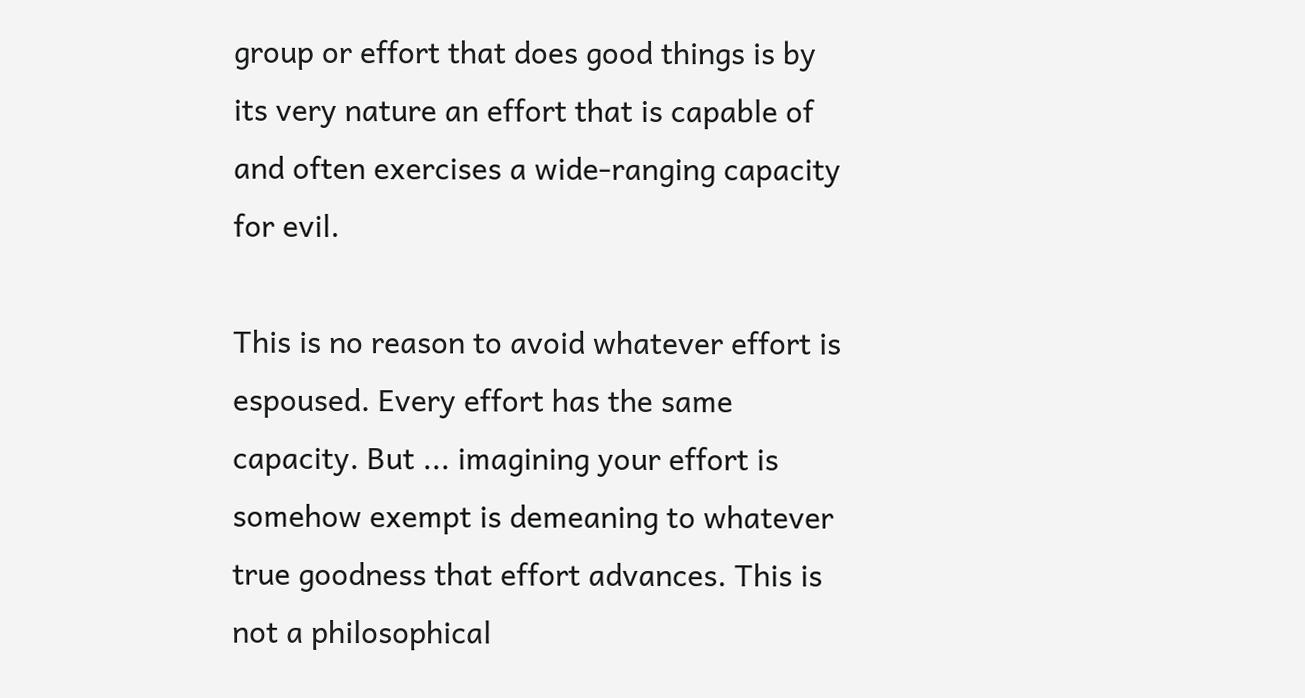group or effort that does good things is by its very nature an effort that is capable of and often exercises a wide-ranging capacity for evil.

This is no reason to avoid whatever effort is espoused. Every effort has the same capacity. But ... imagining your effort is somehow exempt is demeaning to whatever true goodness that effort advances. This is not a philosophical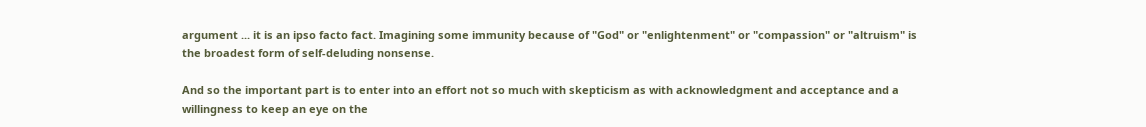argument ... it is an ipso facto fact. Imagining some immunity because of "God" or "enlightenment" or "compassion" or "altruism" is the broadest form of self-deluding nonsense.

And so the important part is to enter into an effort not so much with skepticism as with acknowledgment and acceptance and a willingness to keep an eye on the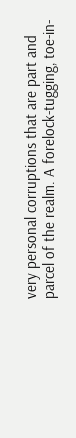very personal corruptions that are part and parcel of the realm. A forelock-tugging, toe-in-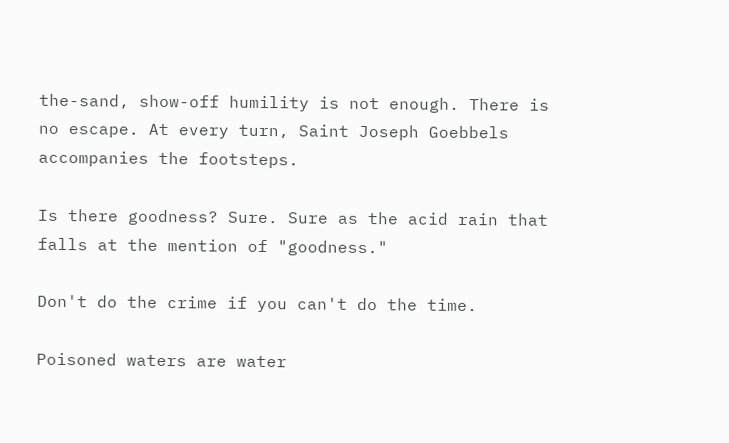the-sand, show-off humility is not enough. There is no escape. At every turn, Saint Joseph Goebbels accompanies the footsteps.

Is there goodness? Sure. Sure as the acid rain that falls at the mention of "goodness."

Don't do the crime if you can't do the time.

Poisoned waters are water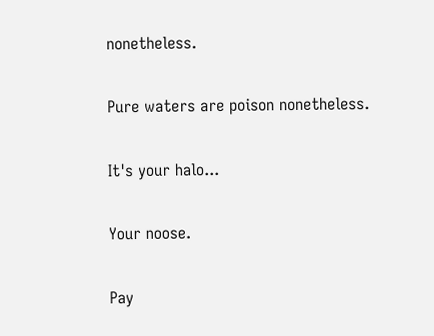nonetheless.

Pure waters are poison nonetheless.

It's your halo...

Your noose.

Pay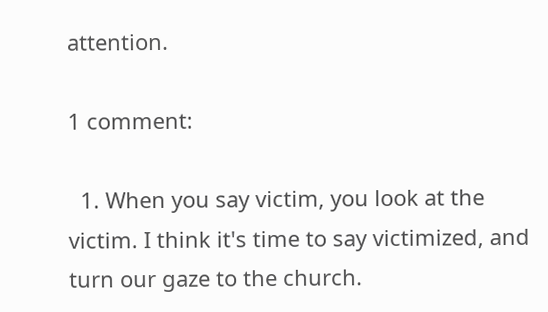attention.

1 comment:

  1. When you say victim, you look at the victim. I think it's time to say victimized, and turn our gaze to the church.